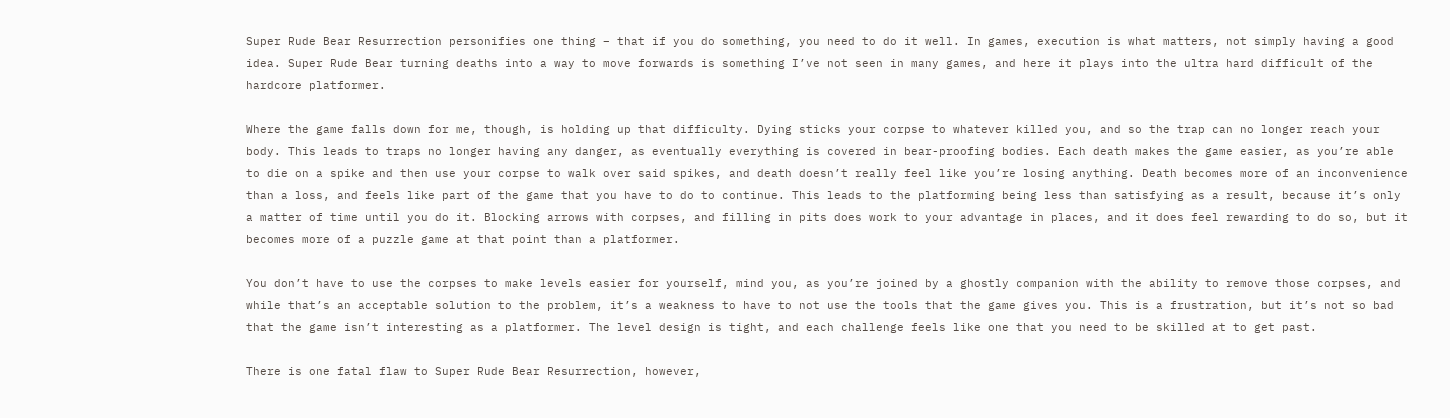Super Rude Bear Resurrection personifies one thing – that if you do something, you need to do it well. In games, execution is what matters, not simply having a good idea. Super Rude Bear turning deaths into a way to move forwards is something I’ve not seen in many games, and here it plays into the ultra hard difficult of the hardcore platformer.

Where the game falls down for me, though, is holding up that difficulty. Dying sticks your corpse to whatever killed you, and so the trap can no longer reach your body. This leads to traps no longer having any danger, as eventually everything is covered in bear-proofing bodies. Each death makes the game easier, as you’re able to die on a spike and then use your corpse to walk over said spikes, and death doesn’t really feel like you’re losing anything. Death becomes more of an inconvenience than a loss, and feels like part of the game that you have to do to continue. This leads to the platforming being less than satisfying as a result, because it’s only a matter of time until you do it. Blocking arrows with corpses, and filling in pits does work to your advantage in places, and it does feel rewarding to do so, but it becomes more of a puzzle game at that point than a platformer.

You don’t have to use the corpses to make levels easier for yourself, mind you, as you’re joined by a ghostly companion with the ability to remove those corpses, and while that’s an acceptable solution to the problem, it’s a weakness to have to not use the tools that the game gives you. This is a frustration, but it’s not so bad that the game isn’t interesting as a platformer. The level design is tight, and each challenge feels like one that you need to be skilled at to get past.

There is one fatal flaw to Super Rude Bear Resurrection, however,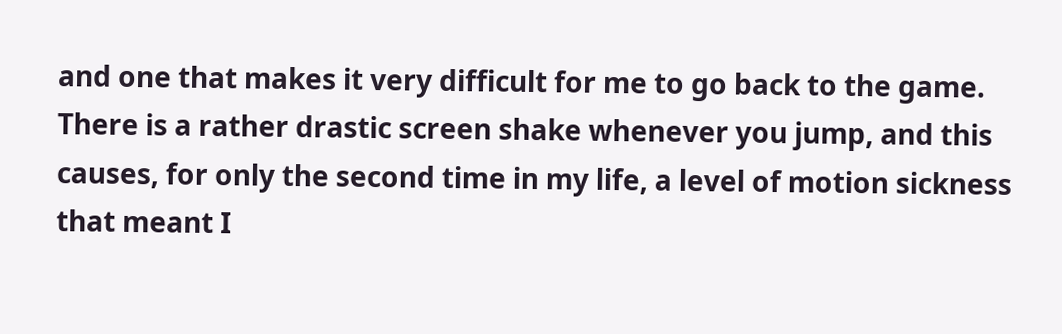and one that makes it very difficult for me to go back to the game. There is a rather drastic screen shake whenever you jump, and this causes, for only the second time in my life, a level of motion sickness that meant I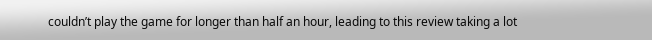couldn’t play the game for longer than half an hour, leading to this review taking a lot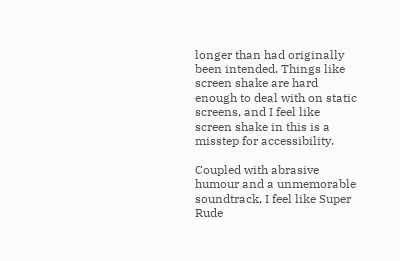longer than had originally been intended. Things like screen shake are hard enough to deal with on static screens, and I feel like screen shake in this is a misstep for accessibility.

Coupled with abrasive humour and a unmemorable soundtrack, I feel like Super Rude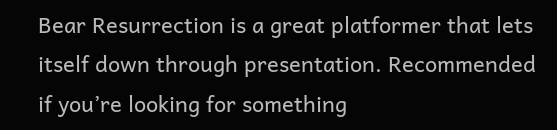Bear Resurrection is a great platformer that lets itself down through presentation. Recommended if you’re looking for something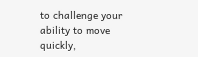to challenge your ability to move quickly,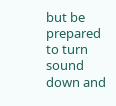but be prepared to turn sound down and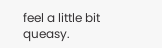feel a little bit queasy.